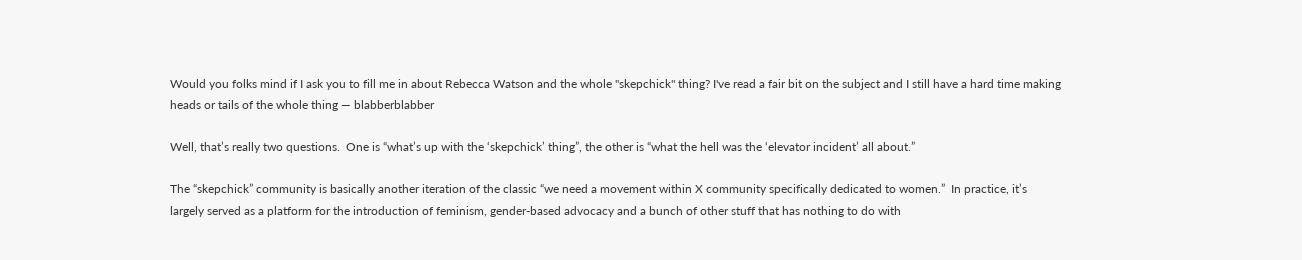Would you folks mind if I ask you to fill me in about Rebecca Watson and the whole "skepchick" thing? I've read a fair bit on the subject and I still have a hard time making heads or tails of the whole thing — blabberblabber

Well, that’s really two questions.  One is “what’s up with the ‘skepchick’ thing”, the other is “what the hell was the ‘elevator incident’ all about.”

The “skepchick” community is basically another iteration of the classic “we need a movement within X community specifically dedicated to women.”  In practice, it’s largely served as a platform for the introduction of feminism, gender-based advocacy and a bunch of other stuff that has nothing to do with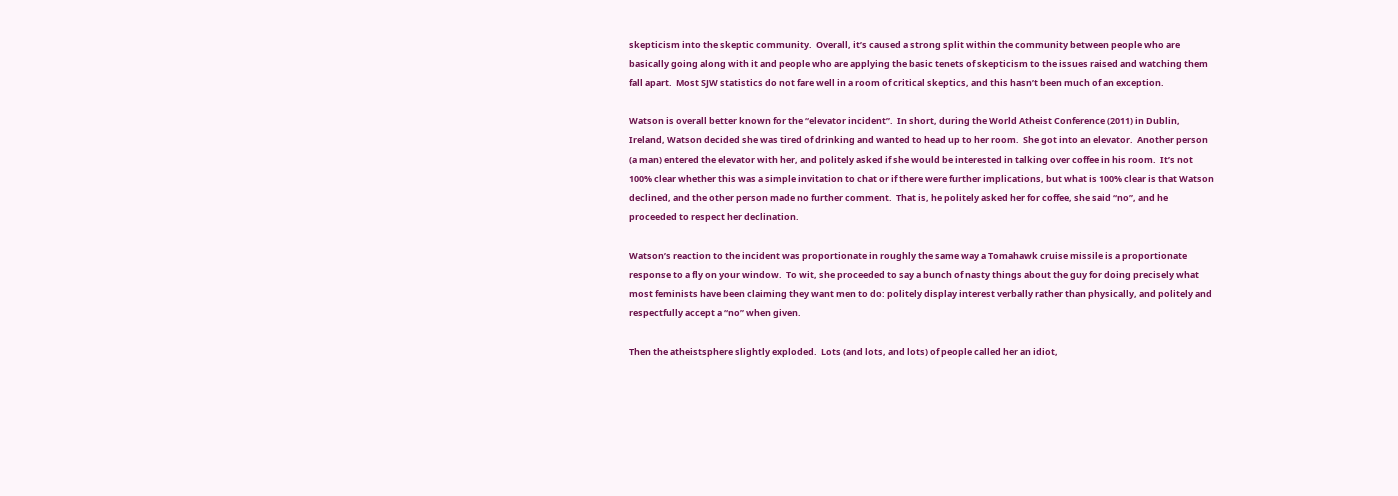skepticism into the skeptic community.  Overall, it’s caused a strong split within the community between people who are basically going along with it and people who are applying the basic tenets of skepticism to the issues raised and watching them fall apart.  Most SJW statistics do not fare well in a room of critical skeptics, and this hasn’t been much of an exception.

Watson is overall better known for the “elevator incident”.  In short, during the World Atheist Conference (2011) in Dublin, Ireland, Watson decided she was tired of drinking and wanted to head up to her room.  She got into an elevator.  Another person (a man) entered the elevator with her, and politely asked if she would be interested in talking over coffee in his room.  It’s not 100% clear whether this was a simple invitation to chat or if there were further implications, but what is 100% clear is that Watson declined, and the other person made no further comment.  That is, he politely asked her for coffee, she said “no”, and he proceeded to respect her declination.

Watson’s reaction to the incident was proportionate in roughly the same way a Tomahawk cruise missile is a proportionate response to a fly on your window.  To wit, she proceeded to say a bunch of nasty things about the guy for doing precisely what most feminists have been claiming they want men to do: politely display interest verbally rather than physically, and politely and respectfully accept a “no” when given.

Then the atheistsphere slightly exploded.  Lots (and lots, and lots) of people called her an idiot,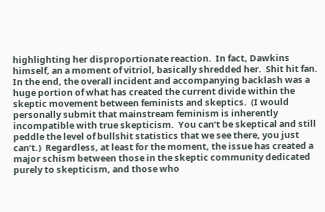highlighting her disproportionate reaction.  In fact, Dawkins himself, an a moment of vitriol, basically shredded her.  Shit hit fan.  In the end, the overall incident and accompanying backlash was a huge portion of what has created the current divide within the skeptic movement between feminists and skeptics.  (I would personally submit that mainstream feminism is inherently incompatible with true skepticism.  You can’t be skeptical and still peddle the level of bullshit statistics that we see there, you just can’t.)  Regardless, at least for the moment, the issue has created a major schism between those in the skeptic community dedicated purely to skepticism, and those who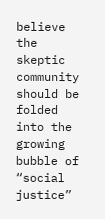believe the skeptic community should be folded into the growing bubble of “social justice”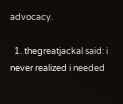advocacy.

  1. thegreatjackal said: i never realized i needed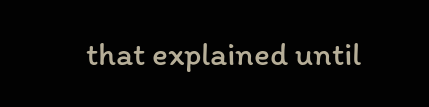that explained until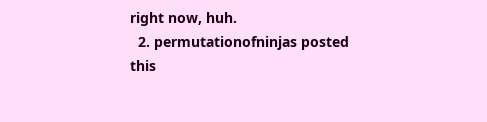right now, huh.
  2. permutationofninjas posted this